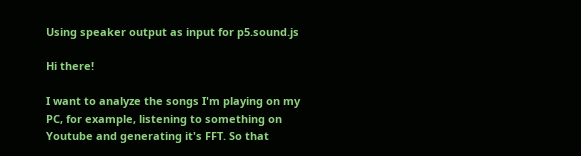Using speaker output as input for p5.sound.js

Hi there!

I want to analyze the songs I'm playing on my PC, for example, listening to something on Youtube and generating it's FFT. So that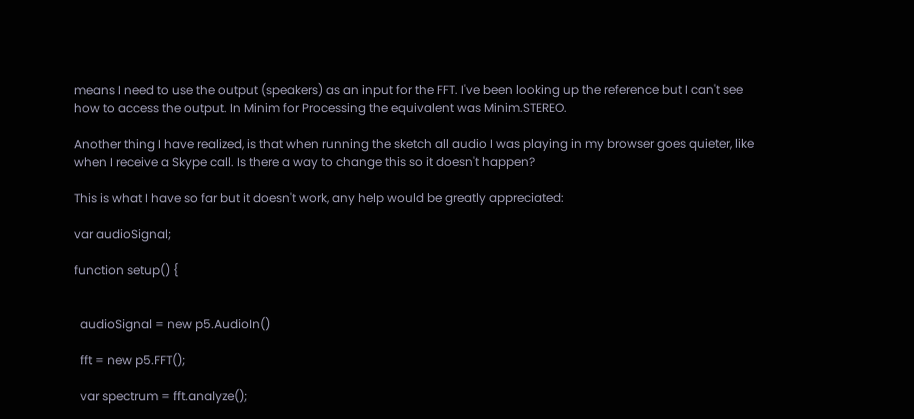means I need to use the output (speakers) as an input for the FFT. I've been looking up the reference but I can't see how to access the output. In Minim for Processing the equivalent was Minim.STEREO.

Another thing I have realized, is that when running the sketch all audio I was playing in my browser goes quieter, like when I receive a Skype call. Is there a way to change this so it doesn't happen?

This is what I have so far but it doesn't work, any help would be greatly appreciated:

var audioSignal;

function setup() {


  audioSignal = new p5.AudioIn()

  fft = new p5.FFT();

  var spectrum = fft.analyze();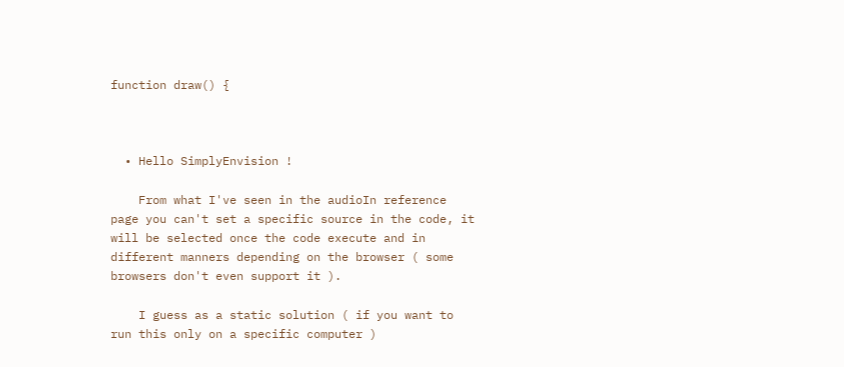function draw() {



  • Hello SimplyEnvision !

    From what I've seen in the audioIn reference page you can't set a specific source in the code, it will be selected once the code execute and in different manners depending on the browser ( some browsers don't even support it ).

    I guess as a static solution ( if you want to run this only on a specific computer )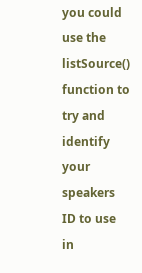you could use the listSource() function to try and identify your speakers ID to use in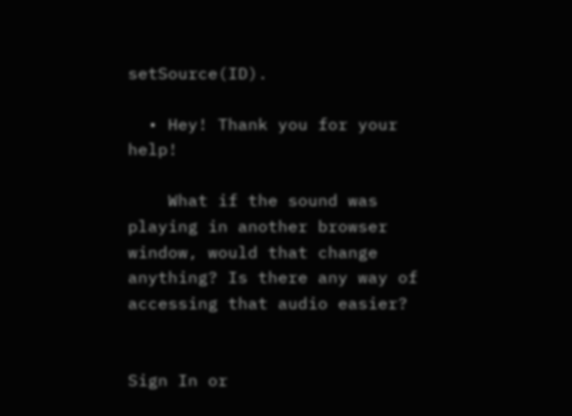setSource(ID).

  • Hey! Thank you for your help!

    What if the sound was playing in another browser window, would that change anything? Is there any way of accessing that audio easier?


Sign In or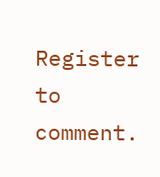Register to comment.